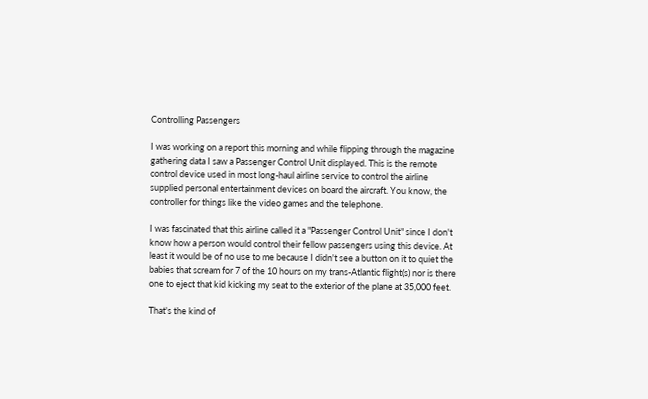Controlling Passengers

I was working on a report this morning and while flipping through the magazine gathering data I saw a Passenger Control Unit displayed. This is the remote control device used in most long-haul airline service to control the airline supplied personal entertainment devices on board the aircraft. You know, the controller for things like the video games and the telephone.

I was fascinated that this airline called it a "Passenger Control Unit" since I don't know how a person would control their fellow passengers using this device. At least it would be of no use to me because I didn't see a button on it to quiet the babies that scream for 7 of the 10 hours on my trans-Atlantic flight(s) nor is there one to eject that kid kicking my seat to the exterior of the plane at 35,000 feet.

That's the kind of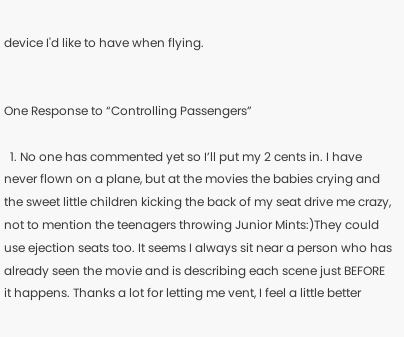device I'd like to have when flying.


One Response to “Controlling Passengers”

  1. No one has commented yet so I’ll put my 2 cents in. I have never flown on a plane, but at the movies the babies crying and the sweet little children kicking the back of my seat drive me crazy, not to mention the teenagers throwing Junior Mints:)They could use ejection seats too. It seems I always sit near a person who has already seen the movie and is describing each scene just BEFORE it happens. Thanks a lot for letting me vent, I feel a little better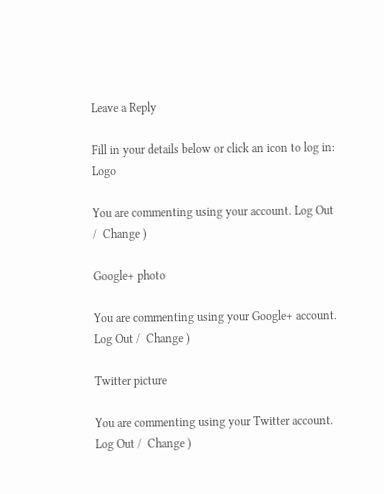Leave a Reply

Fill in your details below or click an icon to log in: Logo

You are commenting using your account. Log Out /  Change )

Google+ photo

You are commenting using your Google+ account. Log Out /  Change )

Twitter picture

You are commenting using your Twitter account. Log Out /  Change )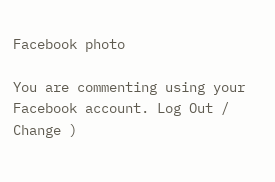Facebook photo

You are commenting using your Facebook account. Log Out /  Change )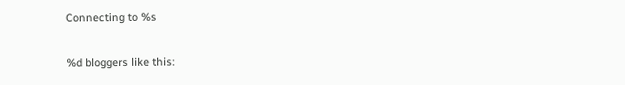Connecting to %s

%d bloggers like this: